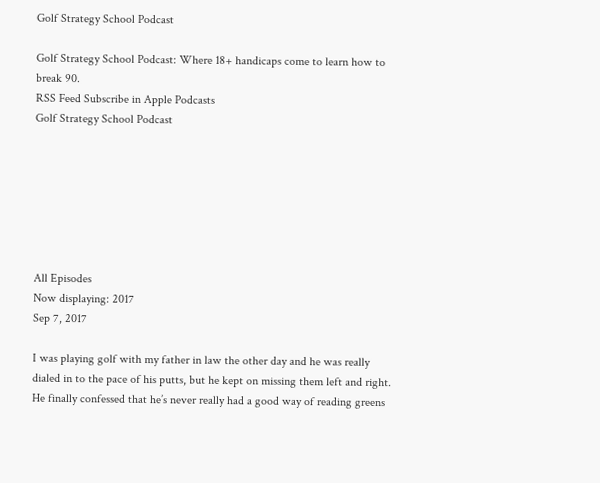Golf Strategy School Podcast

Golf Strategy School Podcast: Where 18+ handicaps come to learn how to break 90.
RSS Feed Subscribe in Apple Podcasts
Golf Strategy School Podcast







All Episodes
Now displaying: 2017
Sep 7, 2017

I was playing golf with my father in law the other day and he was really dialed in to the pace of his putts, but he kept on missing them left and right.  He finally confessed that he’s never really had a good way of reading greens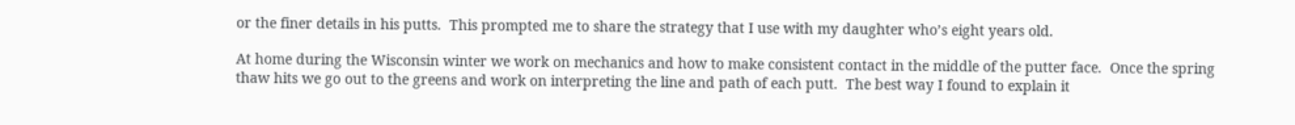or the finer details in his putts.  This prompted me to share the strategy that I use with my daughter who’s eight years old.

At home during the Wisconsin winter we work on mechanics and how to make consistent contact in the middle of the putter face.  Once the spring thaw hits we go out to the greens and work on interpreting the line and path of each putt.  The best way I found to explain it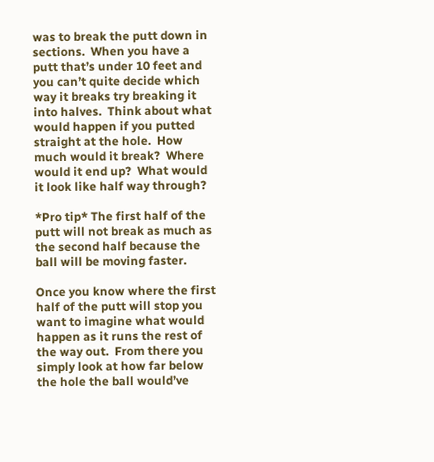was to break the putt down in sections.  When you have a putt that’s under 10 feet and you can’t quite decide which way it breaks try breaking it into halves.  Think about what would happen if you putted straight at the hole.  How much would it break?  Where would it end up?  What would it look like half way through?

*Pro tip* The first half of the putt will not break as much as the second half because the ball will be moving faster.

Once you know where the first half of the putt will stop you want to imagine what would happen as it runs the rest of the way out.  From there you simply look at how far below the hole the ball would’ve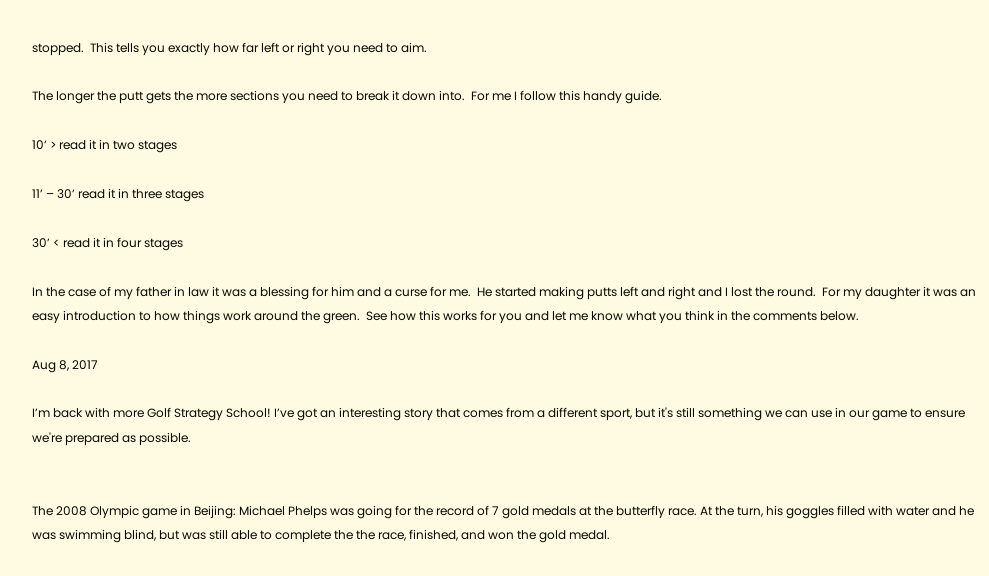stopped.  This tells you exactly how far left or right you need to aim.

The longer the putt gets the more sections you need to break it down into.  For me I follow this handy guide.

10’ > read it in two stages

11’ – 30’ read it in three stages

30’ < read it in four stages

In the case of my father in law it was a blessing for him and a curse for me.  He started making putts left and right and I lost the round.  For my daughter it was an easy introduction to how things work around the green.  See how this works for you and let me know what you think in the comments below.

Aug 8, 2017

I’m back with more Golf Strategy School! I’ve got an interesting story that comes from a different sport, but it's still something we can use in our game to ensure we're prepared as possible.


The 2008 Olympic game in Beijing: Michael Phelps was going for the record of 7 gold medals at the butterfly race. At the turn, his goggles filled with water and he was swimming blind, but was still able to complete the the race, finished, and won the gold medal.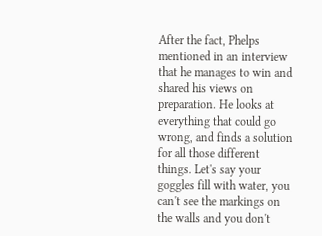After the fact, Phelps mentioned in an interview that he manages to win and shared his views on preparation. He looks at everything that could go wrong, and finds a solution for all those different things. Let's say your goggles fill with water, you can't see the markings on the walls and you don't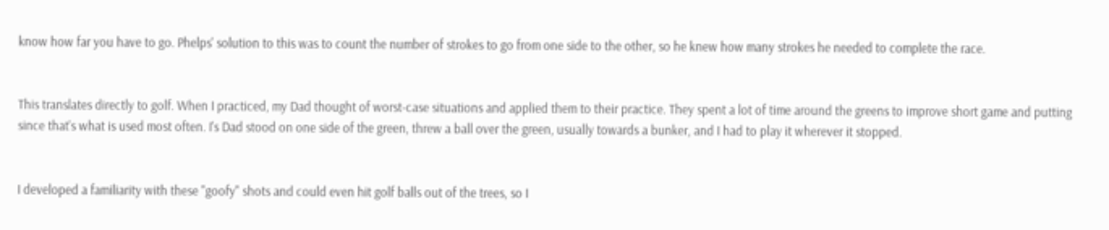know how far you have to go. Phelps' solution to this was to count the number of strokes to go from one side to the other, so he knew how many strokes he needed to complete the race.


This translates directly to golf. When I practiced, my Dad thought of worst-case situations and applied them to their practice. They spent a lot of time around the greens to improve short game and putting since that's what is used most often. I's Dad stood on one side of the green, threw a ball over the green, usually towards a bunker, and I had to play it wherever it stopped.


I developed a familiarity with these "goofy" shots and could even hit golf balls out of the trees, so I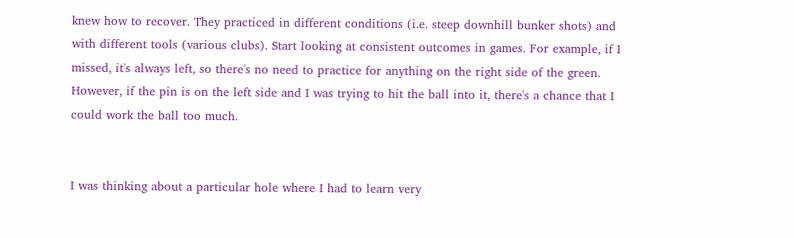knew how to recover. They practiced in different conditions (i.e. steep downhill bunker shots) and with different tools (various clubs). Start looking at consistent outcomes in games. For example, if I missed, it's always left, so there's no need to practice for anything on the right side of the green. However, if the pin is on the left side and I was trying to hit the ball into it, there's a chance that I could work the ball too much.


I was thinking about a particular hole where I had to learn very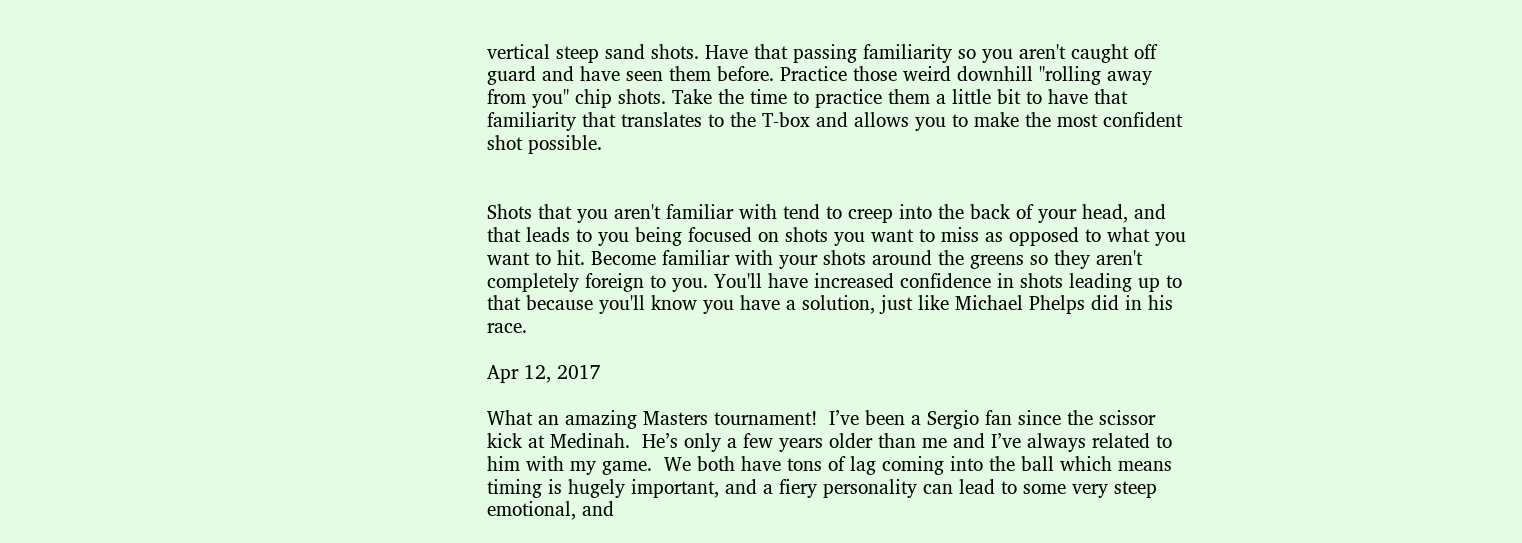vertical steep sand shots. Have that passing familiarity so you aren't caught off guard and have seen them before. Practice those weird downhill "rolling away from you" chip shots. Take the time to practice them a little bit to have that familiarity that translates to the T-box and allows you to make the most confident shot possible.


Shots that you aren't familiar with tend to creep into the back of your head, and that leads to you being focused on shots you want to miss as opposed to what you want to hit. Become familiar with your shots around the greens so they aren't completely foreign to you. You'll have increased confidence in shots leading up to that because you'll know you have a solution, just like Michael Phelps did in his race.

Apr 12, 2017

What an amazing Masters tournament!  I’ve been a Sergio fan since the scissor kick at Medinah.  He’s only a few years older than me and I’ve always related to him with my game.  We both have tons of lag coming into the ball which means timing is hugely important, and a fiery personality can lead to some very steep emotional, and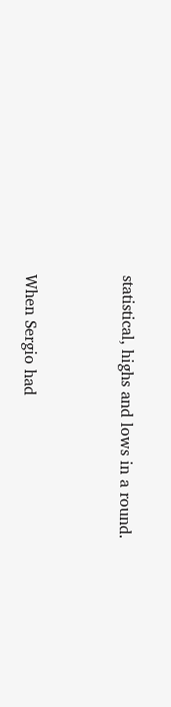statistical, highs and lows in a round.


When Sergio had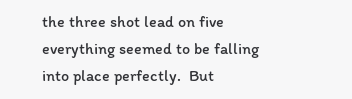the three shot lead on five everything seemed to be falling into place perfectly.  But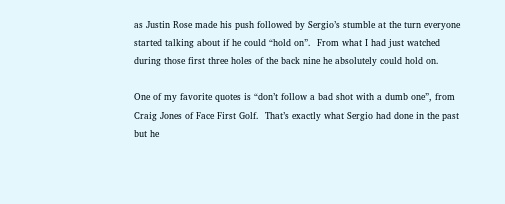as Justin Rose made his push followed by Sergio’s stumble at the turn everyone started talking about if he could “hold on”.  From what I had just watched during those first three holes of the back nine he absolutely could hold on.

One of my favorite quotes is “don’t follow a bad shot with a dumb one”, from Craig Jones of Face First Golf.  That’s exactly what Sergio had done in the past but he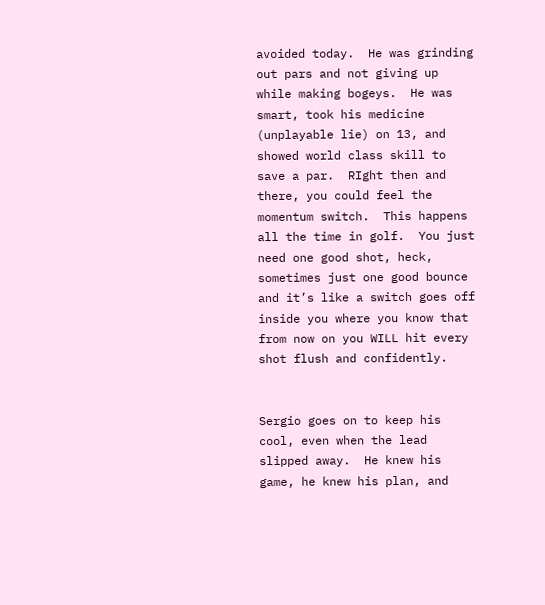avoided today.  He was grinding out pars and not giving up while making bogeys.  He was smart, took his medicine (unplayable lie) on 13, and showed world class skill to save a par.  RIght then and there, you could feel the momentum switch.  This happens all the time in golf.  You just need one good shot, heck, sometimes just one good bounce and it’s like a switch goes off inside you where you know that from now on you WILL hit every shot flush and confidently.


Sergio goes on to keep his cool, even when the lead slipped away.  He knew his game, he knew his plan, and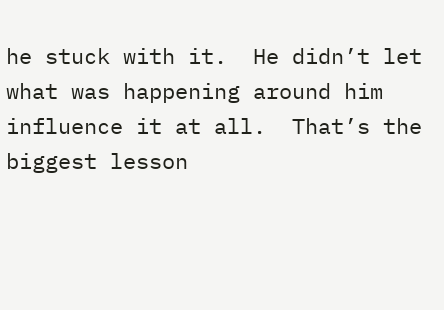he stuck with it.  He didn’t let what was happening around him influence it at all.  That’s the biggest lesson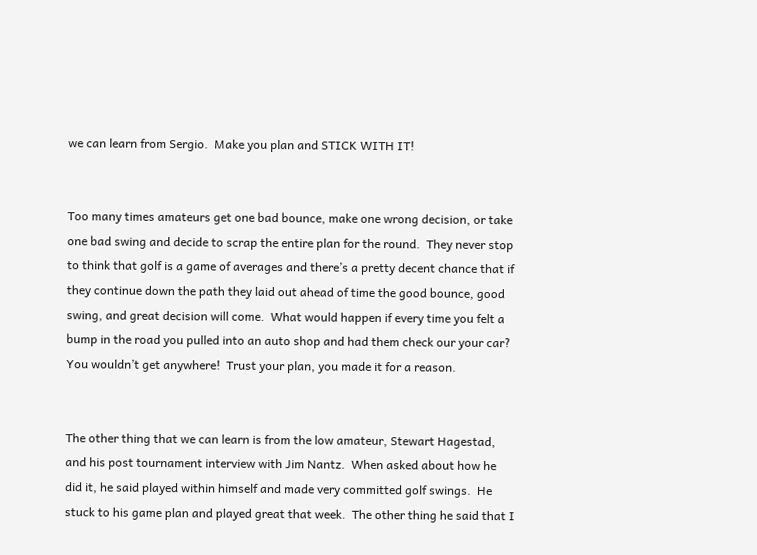we can learn from Sergio.  Make you plan and STICK WITH IT!


Too many times amateurs get one bad bounce, make one wrong decision, or take one bad swing and decide to scrap the entire plan for the round.  They never stop to think that golf is a game of averages and there’s a pretty decent chance that if they continue down the path they laid out ahead of time the good bounce, good swing, and great decision will come.  What would happen if every time you felt a bump in the road you pulled into an auto shop and had them check our your car?  You wouldn’t get anywhere!  Trust your plan, you made it for a reason.


The other thing that we can learn is from the low amateur, Stewart Hagestad, and his post tournament interview with Jim Nantz.  When asked about how he did it, he said played within himself and made very committed golf swings.  He stuck to his game plan and played great that week.  The other thing he said that I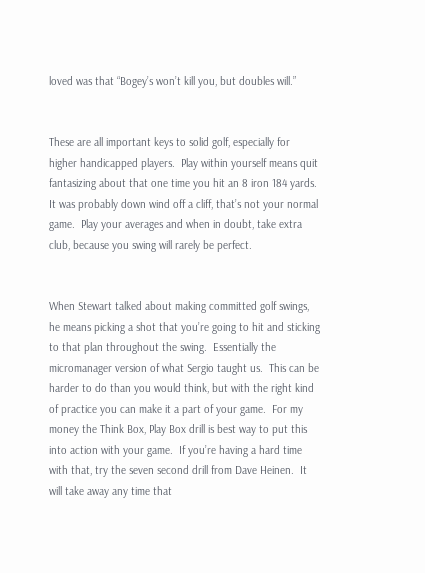loved was that “Bogey’s won’t kill you, but doubles will.”


These are all important keys to solid golf, especially for higher handicapped players.  Play within yourself means quit fantasizing about that one time you hit an 8 iron 184 yards.  It was probably down wind off a cliff, that’s not your normal game.  Play your averages and when in doubt, take extra club, because you swing will rarely be perfect.


When Stewart talked about making committed golf swings, he means picking a shot that you’re going to hit and sticking to that plan throughout the swing.  Essentially the micromanager version of what Sergio taught us.  This can be harder to do than you would think, but with the right kind of practice you can make it a part of your game.  For my money the Think Box, Play Box drill is best way to put this into action with your game.  If you’re having a hard time with that, try the seven second drill from Dave Heinen.  It will take away any time that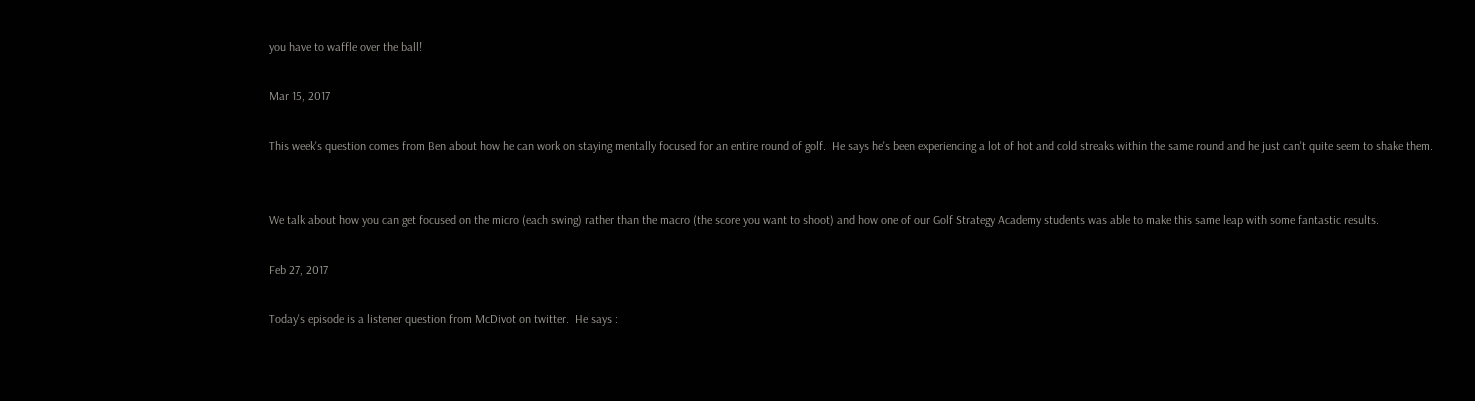you have to waffle over the ball!

Mar 15, 2017

This week's question comes from Ben about how he can work on staying mentally focused for an entire round of golf.  He says he's been experiencing a lot of hot and cold streaks within the same round and he just can't quite seem to shake them.


We talk about how you can get focused on the micro (each swing) rather than the macro (the score you want to shoot) and how one of our Golf Strategy Academy students was able to make this same leap with some fantastic results.

Feb 27, 2017

Today's episode is a listener question from McDivot on twitter.  He says :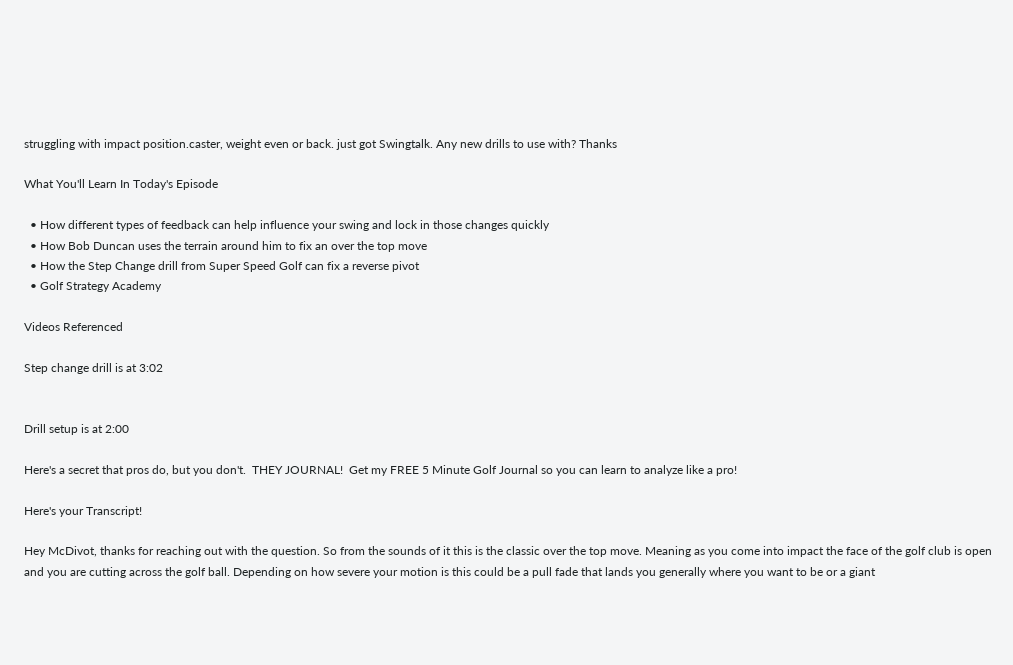struggling with impact position.caster, weight even or back. just got Swingtalk. Any new drills to use with? Thanks

What You'll Learn In Today's Episode

  • How different types of feedback can help influence your swing and lock in those changes quickly
  • How Bob Duncan uses the terrain around him to fix an over the top move
  • How the Step Change drill from Super Speed Golf can fix a reverse pivot
  • Golf Strategy Academy

Videos Referenced

Step change drill is at 3:02


Drill setup is at 2:00

Here's a secret that pros do, but you don't.  THEY JOURNAL!  Get my FREE 5 Minute Golf Journal so you can learn to analyze like a pro!

Here's your Transcript!

Hey McDivot, thanks for reaching out with the question. So from the sounds of it this is the classic over the top move. Meaning as you come into impact the face of the golf club is open and you are cutting across the golf ball. Depending on how severe your motion is this could be a pull fade that lands you generally where you want to be or a giant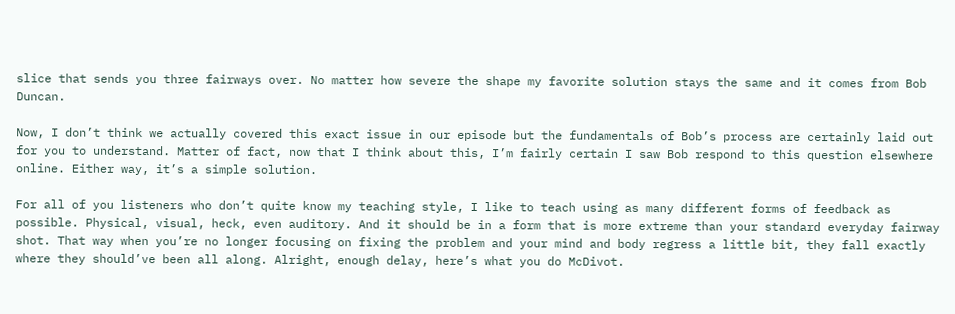slice that sends you three fairways over. No matter how severe the shape my favorite solution stays the same and it comes from Bob Duncan.

Now, I don’t think we actually covered this exact issue in our episode but the fundamentals of Bob’s process are certainly laid out for you to understand. Matter of fact, now that I think about this, I’m fairly certain I saw Bob respond to this question elsewhere online. Either way, it’s a simple solution.

For all of you listeners who don’t quite know my teaching style, I like to teach using as many different forms of feedback as possible. Physical, visual, heck, even auditory. And it should be in a form that is more extreme than your standard everyday fairway shot. That way when you’re no longer focusing on fixing the problem and your mind and body regress a little bit, they fall exactly where they should’ve been all along. Alright, enough delay, here’s what you do McDivot.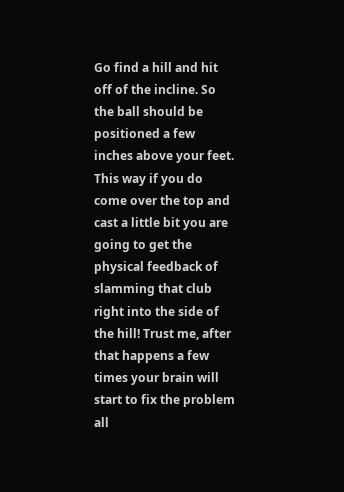Go find a hill and hit off of the incline. So the ball should be positioned a few inches above your feet. This way if you do come over the top and cast a little bit you are going to get the physical feedback of slamming that club right into the side of the hill! Trust me, after that happens a few times your brain will start to fix the problem all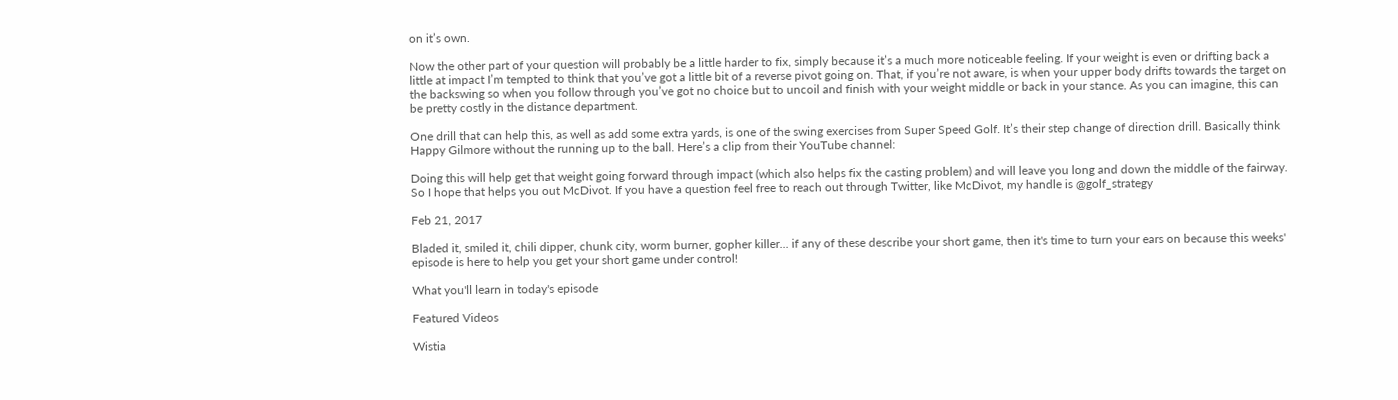on it’s own.

Now the other part of your question will probably be a little harder to fix, simply because it’s a much more noticeable feeling. If your weight is even or drifting back a little at impact I’m tempted to think that you’ve got a little bit of a reverse pivot going on. That, if you’re not aware, is when your upper body drifts towards the target on the backswing so when you follow through you’ve got no choice but to uncoil and finish with your weight middle or back in your stance. As you can imagine, this can be pretty costly in the distance department.

One drill that can help this, as well as add some extra yards, is one of the swing exercises from Super Speed Golf. It’s their step change of direction drill. Basically think Happy Gilmore without the running up to the ball. Here’s a clip from their YouTube channel:

Doing this will help get that weight going forward through impact (which also helps fix the casting problem) and will leave you long and down the middle of the fairway. So I hope that helps you out McDivot. If you have a question feel free to reach out through Twitter, like McDivot, my handle is @golf_strategy

Feb 21, 2017

Bladed it, smiled it, chili dipper, chunk city, worm burner, gopher killer... if any of these describe your short game, then it's time to turn your ears on because this weeks' episode is here to help you get your short game under control!

What you'll learn in today's episode

Featured Videos

Wistia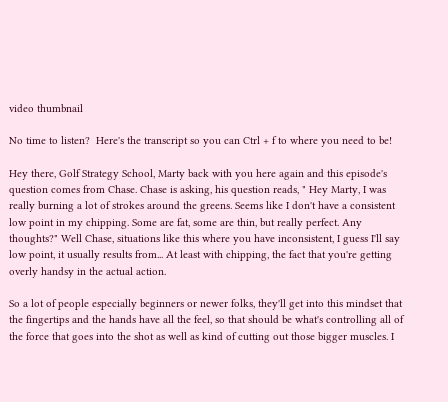video thumbnail

No time to listen?  Here's the transcript so you can Ctrl + f to where you need to be!

Hey there, Golf Strategy School, Marty back with you here again and this episode's question comes from Chase. Chase is asking, his question reads, " Hey Marty, I was really burning a lot of strokes around the greens. Seems like I don't have a consistent low point in my chipping. Some are fat, some are thin, but really perfect. Any thoughts?" Well Chase, situations like this where you have inconsistent, I guess I'll say low point, it usually results from... At least with chipping, the fact that you're getting overly handsy in the actual action.

So a lot of people especially beginners or newer folks, they'll get into this mindset that the fingertips and the hands have all the feel, so that should be what's controlling all of the force that goes into the shot as well as kind of cutting out those bigger muscles. I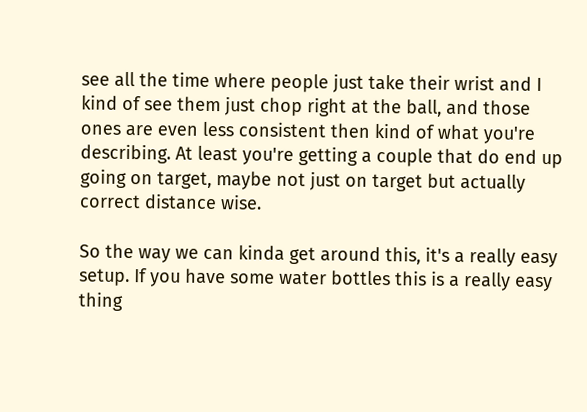see all the time where people just take their wrist and I kind of see them just chop right at the ball, and those ones are even less consistent then kind of what you're describing. At least you're getting a couple that do end up going on target, maybe not just on target but actually correct distance wise.

So the way we can kinda get around this, it's a really easy setup. If you have some water bottles this is a really easy thing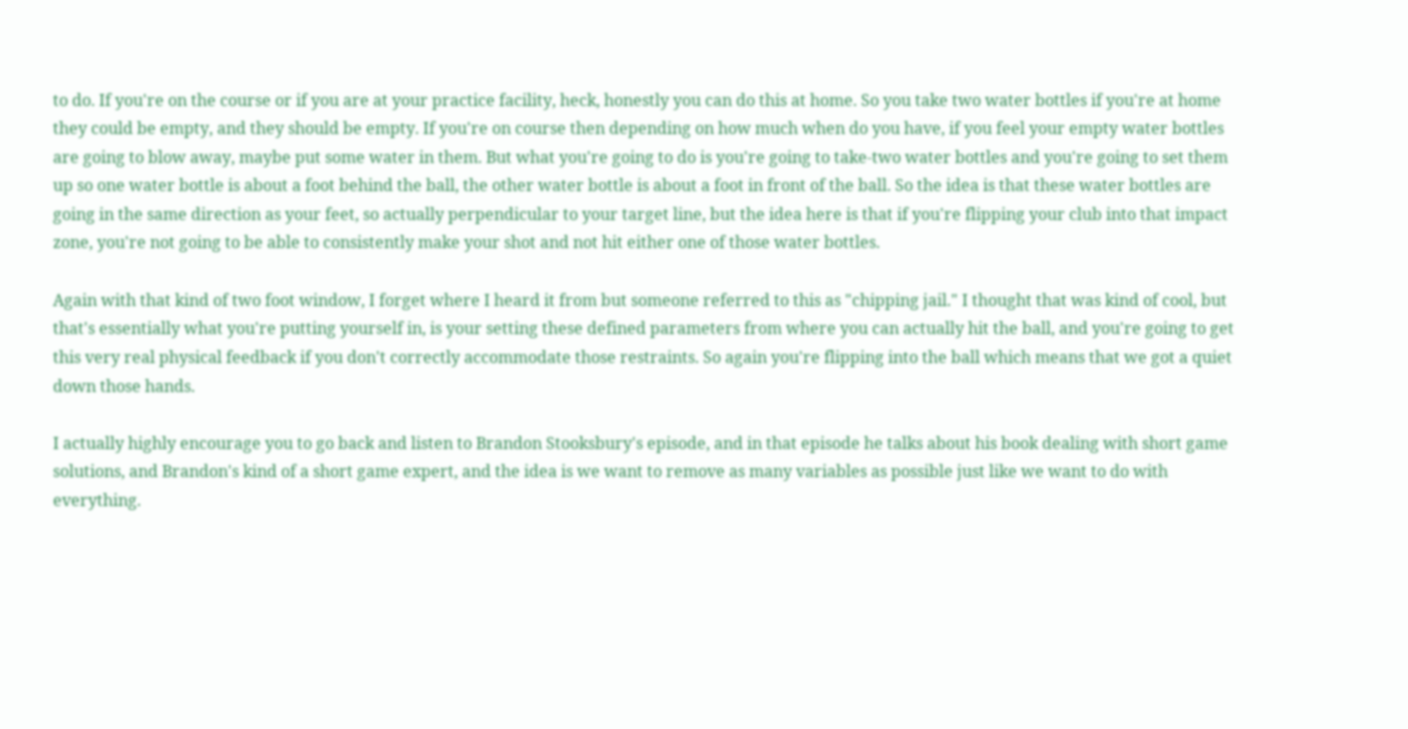to do. If you're on the course or if you are at your practice facility, heck, honestly you can do this at home. So you take two water bottles if you're at home they could be empty, and they should be empty. If you're on course then depending on how much when do you have, if you feel your empty water bottles are going to blow away, maybe put some water in them. But what you're going to do is you're going to take-two water bottles and you're going to set them up so one water bottle is about a foot behind the ball, the other water bottle is about a foot in front of the ball. So the idea is that these water bottles are going in the same direction as your feet, so actually perpendicular to your target line, but the idea here is that if you're flipping your club into that impact zone, you're not going to be able to consistently make your shot and not hit either one of those water bottles.

Again with that kind of two foot window, I forget where I heard it from but someone referred to this as "chipping jail." I thought that was kind of cool, but that's essentially what you're putting yourself in, is your setting these defined parameters from where you can actually hit the ball, and you're going to get this very real physical feedback if you don't correctly accommodate those restraints. So again you're flipping into the ball which means that we got a quiet down those hands.

I actually highly encourage you to go back and listen to Brandon Stooksbury's episode, and in that episode he talks about his book dealing with short game solutions, and Brandon's kind of a short game expert, and the idea is we want to remove as many variables as possible just like we want to do with everything.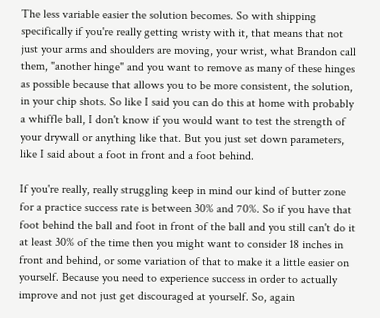The less variable easier the solution becomes. So with shipping specifically if you're really getting wristy with it, that means that not just your arms and shoulders are moving, your wrist, what Brandon call them, "another hinge" and you want to remove as many of these hinges as possible because that allows you to be more consistent, the solution, in your chip shots. So like I said you can do this at home with probably a whiffle ball, I don't know if you would want to test the strength of your drywall or anything like that. But you just set down parameters, like I said about a foot in front and a foot behind.

If you're really, really struggling keep in mind our kind of butter zone for a practice success rate is between 30% and 70%. So if you have that foot behind the ball and foot in front of the ball and you still can't do it at least 30% of the time then you might want to consider 18 inches in front and behind, or some variation of that to make it a little easier on yourself. Because you need to experience success in order to actually improve and not just get discouraged at yourself. So, again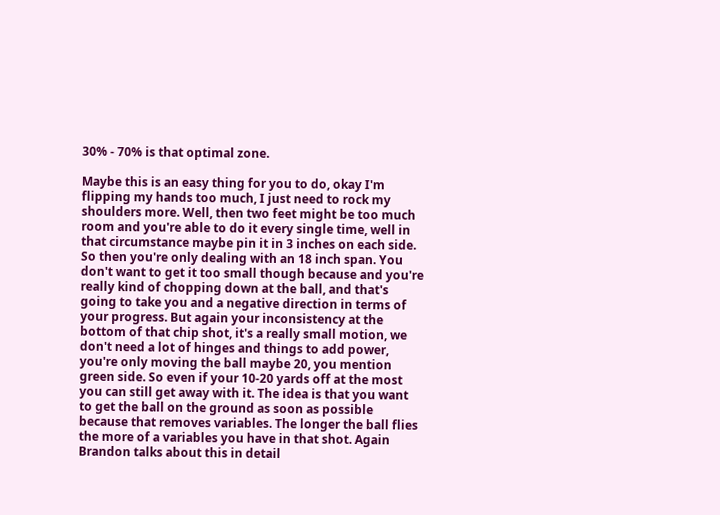30% - 70% is that optimal zone.

Maybe this is an easy thing for you to do, okay I'm flipping my hands too much, I just need to rock my shoulders more. Well, then two feet might be too much room and you're able to do it every single time, well in that circumstance maybe pin it in 3 inches on each side. So then you're only dealing with an 18 inch span. You don't want to get it too small though because and you're really kind of chopping down at the ball, and that's going to take you and a negative direction in terms of your progress. But again your inconsistency at the bottom of that chip shot, it's a really small motion, we don't need a lot of hinges and things to add power, you're only moving the ball maybe 20, you mention green side. So even if your 10-20 yards off at the most you can still get away with it. The idea is that you want to get the ball on the ground as soon as possible because that removes variables. The longer the ball flies the more of a variables you have in that shot. Again Brandon talks about this in detail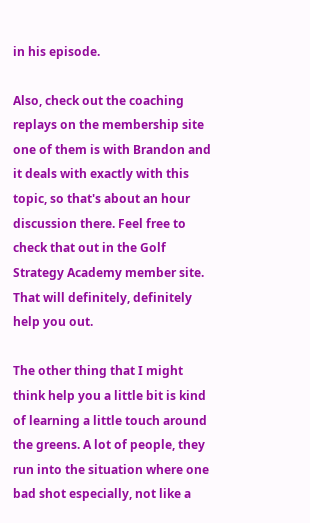in his episode.

Also, check out the coaching replays on the membership site one of them is with Brandon and it deals with exactly with this topic, so that's about an hour discussion there. Feel free to check that out in the Golf Strategy Academy member site. That will definitely, definitely help you out.

The other thing that I might think help you a little bit is kind of learning a little touch around the greens. A lot of people, they run into the situation where one bad shot especially, not like a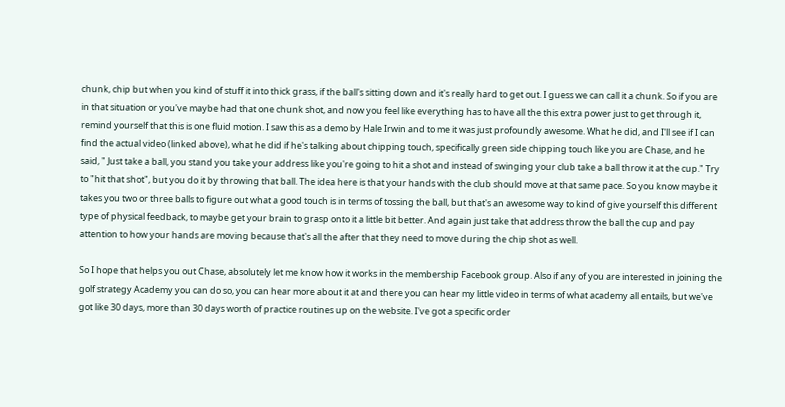chunk, chip but when you kind of stuff it into thick grass, if the ball's sitting down and it's really hard to get out. I guess we can call it a chunk. So if you are in that situation or you've maybe had that one chunk shot, and now you feel like everything has to have all the this extra power just to get through it, remind yourself that this is one fluid motion. I saw this as a demo by Hale Irwin and to me it was just profoundly awesome. What he did, and I'll see if I can find the actual video (linked above), what he did if he's talking about chipping touch, specifically green side chipping touch like you are Chase, and he said, " Just take a ball, you stand you take your address like you're going to hit a shot and instead of swinging your club take a ball throw it at the cup." Try to "hit that shot", but you do it by throwing that ball. The idea here is that your hands with the club should move at that same pace. So you know maybe it takes you two or three balls to figure out what a good touch is in terms of tossing the ball, but that's an awesome way to kind of give yourself this different type of physical feedback, to maybe get your brain to grasp onto it a little bit better. And again just take that address throw the ball the cup and pay attention to how your hands are moving because that's all the after that they need to move during the chip shot as well.

So I hope that helps you out Chase, absolutely let me know how it works in the membership Facebook group. Also if any of you are interested in joining the golf strategy Academy you can do so, you can hear more about it at and there you can hear my little video in terms of what academy all entails, but we've got like 30 days, more than 30 days worth of practice routines up on the website. I've got a specific order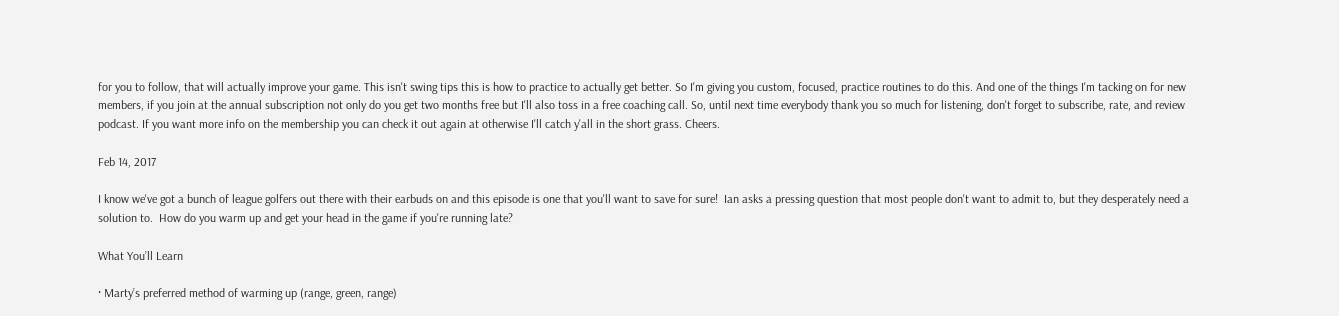for you to follow, that will actually improve your game. This isn't swing tips this is how to practice to actually get better. So I'm giving you custom, focused, practice routines to do this. And one of the things I'm tacking on for new members, if you join at the annual subscription not only do you get two months free but I'll also toss in a free coaching call. So, until next time everybody thank you so much for listening, don't forget to subscribe, rate, and review podcast. If you want more info on the membership you can check it out again at otherwise I'll catch y'all in the short grass. Cheers.

Feb 14, 2017

I know we've got a bunch of league golfers out there with their earbuds on and this episode is one that you'll want to save for sure!  Ian asks a pressing question that most people don't want to admit to, but they desperately need a solution to.  How do you warm up and get your head in the game if you're running late?

What You’ll Learn

· Marty’s preferred method of warming up (range, green, range)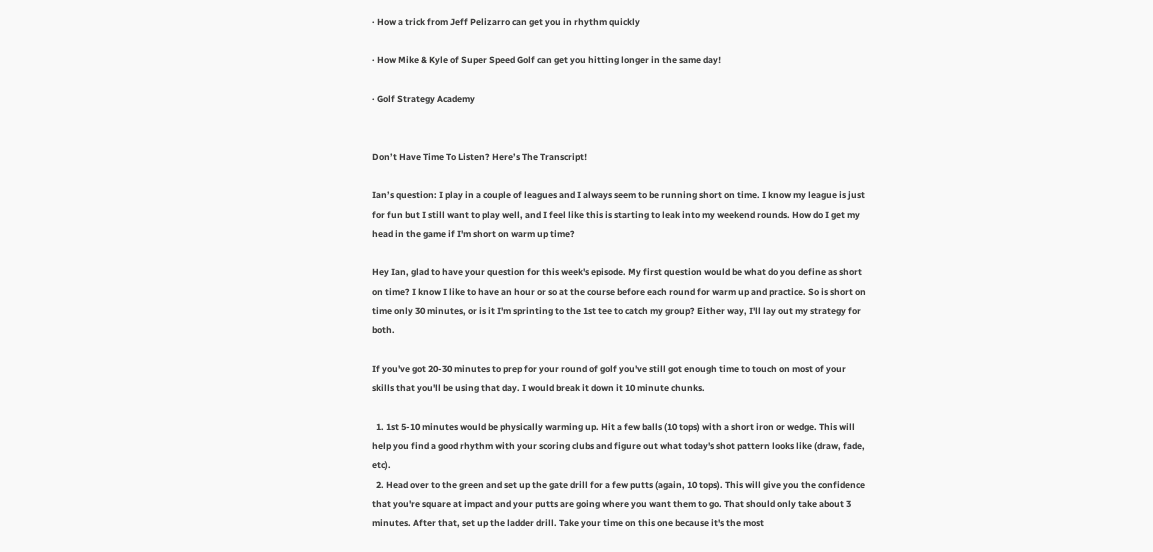· How a trick from Jeff Pelizarro can get you in rhythm quickly

· How Mike & Kyle of Super Speed Golf can get you hitting longer in the same day!

· Golf Strategy Academy


Don’t Have Time To Listen? Here’s The Transcript!

Ian’s question: I play in a couple of leagues and I always seem to be running short on time. I know my league is just for fun but I still want to play well, and I feel like this is starting to leak into my weekend rounds. How do I get my head in the game if I'm short on warm up time?

Hey Ian, glad to have your question for this week's episode. My first question would be what do you define as short on time? I know I like to have an hour or so at the course before each round for warm up and practice. So is short on time only 30 minutes, or is it I'm sprinting to the 1st tee to catch my group? Either way, I'll lay out my strategy for both.

If you've got 20-30 minutes to prep for your round of golf you've still got enough time to touch on most of your skills that you'll be using that day. I would break it down it 10 minute chunks.

  1. 1st 5-10 minutes would be physically warming up. Hit a few balls (10 tops) with a short iron or wedge. This will help you find a good rhythm with your scoring clubs and figure out what today's shot pattern looks like (draw, fade, etc).
  2. Head over to the green and set up the gate drill for a few putts (again, 10 tops). This will give you the confidence that you're square at impact and your putts are going where you want them to go. That should only take about 3 minutes. After that, set up the ladder drill. Take your time on this one because it's the most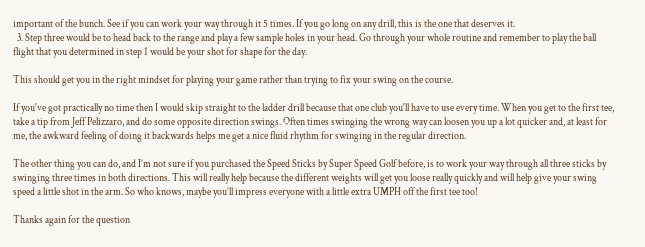important of the bunch. See if you can work your way through it 5 times. If you go long on any drill, this is the one that deserves it.
  3. Step three would be to head back to the range and play a few sample holes in your head. Go through your whole routine and remember to play the ball flight that you determined in step 1 would be your shot for shape for the day.

This should get you in the right mindset for playing your game rather than trying to fix your swing on the course.

If you've got practically no time then I would skip straight to the ladder drill because that one club you'll have to use every time. When you get to the first tee, take a tip from Jeff Pelizzaro, and do some opposite direction swings. Often times swinging the wrong way can loosen you up a lot quicker and, at least for me, the awkward feeling of doing it backwards helps me get a nice fluid rhythm for swinging in the regular direction.

The other thing you can do, and I’m not sure if you purchased the Speed Sticks by Super Speed Golf before, is to work your way through all three sticks by swinging three times in both directions. This will really help because the different weights will get you loose really quickly and will help give your swing speed a little shot in the arm. So who knows, maybe you’ll impress everyone with a little extra UMPH off the first tee too!

Thanks again for the question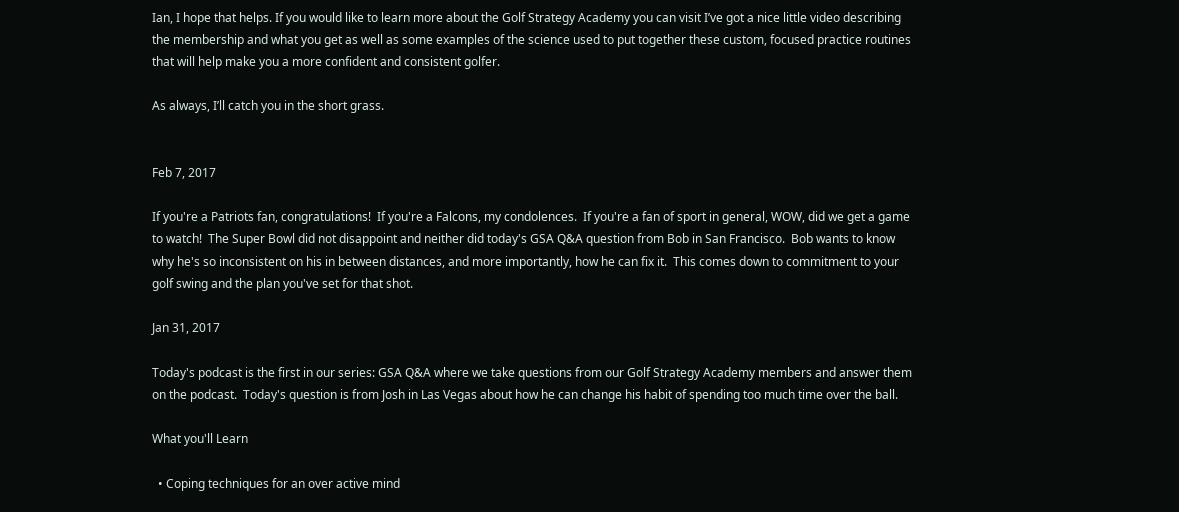Ian, I hope that helps. If you would like to learn more about the Golf Strategy Academy you can visit I’ve got a nice little video describing the membership and what you get as well as some examples of the science used to put together these custom, focused practice routines that will help make you a more confident and consistent golfer.

As always, I’ll catch you in the short grass.


Feb 7, 2017

If you're a Patriots fan, congratulations!  If you're a Falcons, my condolences.  If you're a fan of sport in general, WOW, did we get a game to watch!  The Super Bowl did not disappoint and neither did today's GSA Q&A question from Bob in San Francisco.  Bob wants to know why he's so inconsistent on his in between distances, and more importantly, how he can fix it.  This comes down to commitment to your golf swing and the plan you've set for that shot.

Jan 31, 2017

Today's podcast is the first in our series: GSA Q&A where we take questions from our Golf Strategy Academy members and answer them on the podcast.  Today's question is from Josh in Las Vegas about how he can change his habit of spending too much time over the ball.

What you'll Learn

  • Coping techniques for an over active mind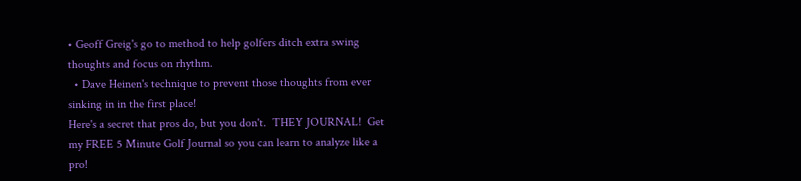• Geoff Greig's go to method to help golfers ditch extra swing thoughts and focus on rhythm.
  • Dave Heinen's technique to prevent those thoughts from ever sinking in in the first place!
Here's a secret that pros do, but you don't.  THEY JOURNAL!  Get my FREE 5 Minute Golf Journal so you can learn to analyze like a pro!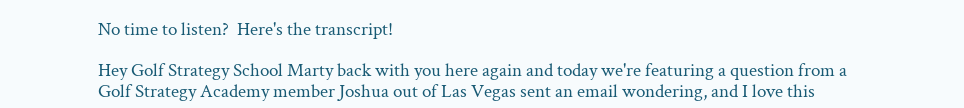No time to listen?  Here's the transcript!

Hey Golf Strategy School Marty back with you here again and today we're featuring a question from a Golf Strategy Academy member Joshua out of Las Vegas sent an email wondering, and I love this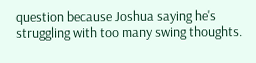question because Joshua saying he's struggling with too many swing thoughts.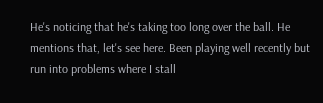He's noticing that he's taking too long over the ball. He mentions that, let's see here. Been playing well recently but run into problems where I stall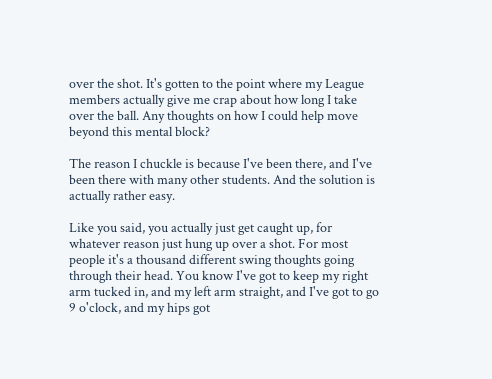over the shot. It's gotten to the point where my League members actually give me crap about how long I take over the ball. Any thoughts on how I could help move beyond this mental block?

The reason I chuckle is because I've been there, and I've been there with many other students. And the solution is actually rather easy.

Like you said, you actually just get caught up, for whatever reason just hung up over a shot. For most people it's a thousand different swing thoughts going through their head. You know I've got to keep my right arm tucked in, and my left arm straight, and I've got to go 9 o'clock, and my hips got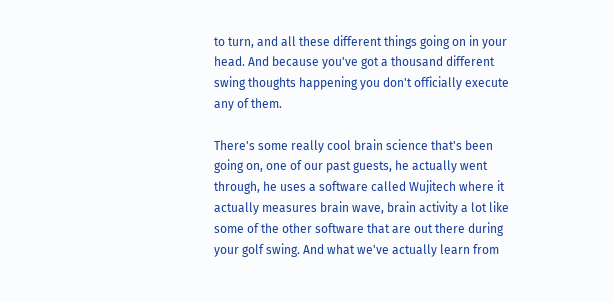to turn, and all these different things going on in your head. And because you've got a thousand different swing thoughts happening you don't officially execute any of them.

There's some really cool brain science that's been going on, one of our past guests, he actually went through, he uses a software called Wujitech where it actually measures brain wave, brain activity a lot like some of the other software that are out there during your golf swing. And what we've actually learn from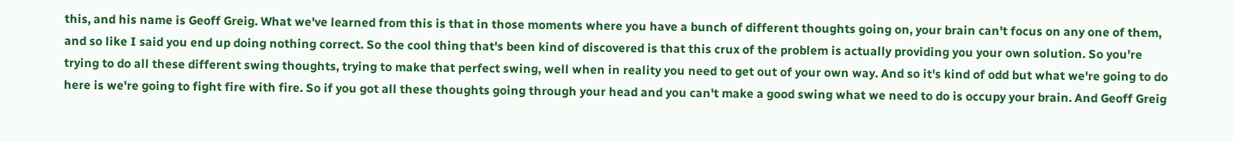this, and his name is Geoff Greig. What we've learned from this is that in those moments where you have a bunch of different thoughts going on, your brain can't focus on any one of them, and so like I said you end up doing nothing correct. So the cool thing that's been kind of discovered is that this crux of the problem is actually providing you your own solution. So you're trying to do all these different swing thoughts, trying to make that perfect swing, well when in reality you need to get out of your own way. And so it's kind of odd but what we're going to do here is we're going to fight fire with fire. So if you got all these thoughts going through your head and you can't make a good swing what we need to do is occupy your brain. And Geoff Greig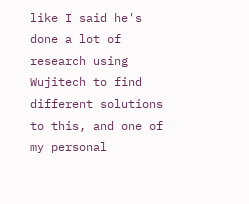like I said he's done a lot of research using Wujitech to find different solutions to this, and one of my personal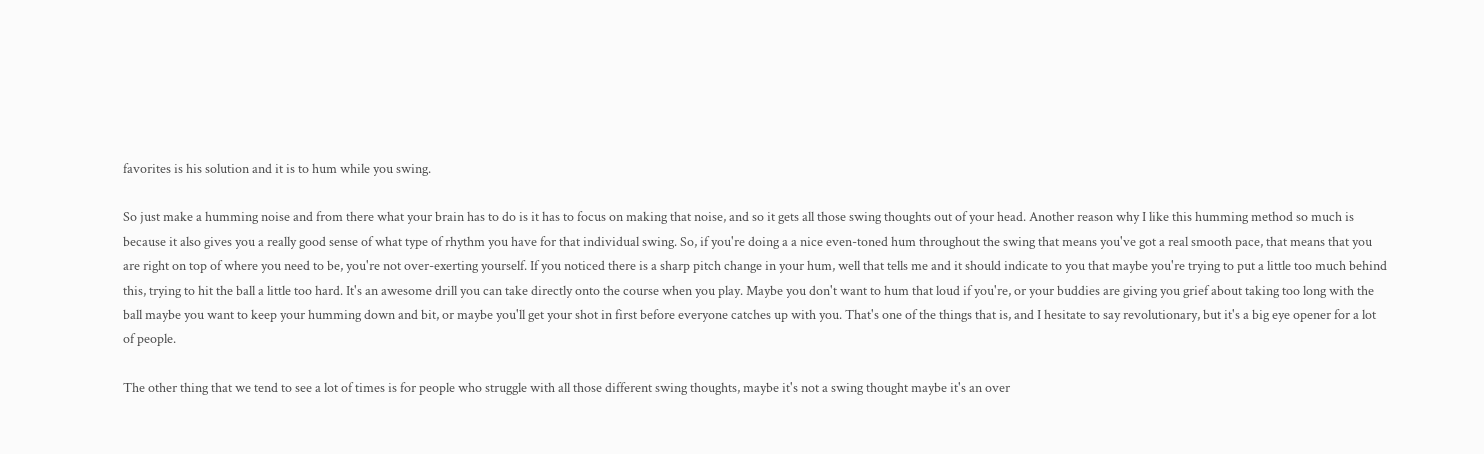favorites is his solution and it is to hum while you swing.

So just make a humming noise and from there what your brain has to do is it has to focus on making that noise, and so it gets all those swing thoughts out of your head. Another reason why I like this humming method so much is because it also gives you a really good sense of what type of rhythm you have for that individual swing. So, if you're doing a a nice even-toned hum throughout the swing that means you've got a real smooth pace, that means that you are right on top of where you need to be, you're not over-exerting yourself. If you noticed there is a sharp pitch change in your hum, well that tells me and it should indicate to you that maybe you're trying to put a little too much behind this, trying to hit the ball a little too hard. It's an awesome drill you can take directly onto the course when you play. Maybe you don't want to hum that loud if you're, or your buddies are giving you grief about taking too long with the ball maybe you want to keep your humming down and bit, or maybe you'll get your shot in first before everyone catches up with you. That's one of the things that is, and I hesitate to say revolutionary, but it's a big eye opener for a lot of people.

The other thing that we tend to see a lot of times is for people who struggle with all those different swing thoughts, maybe it's not a swing thought maybe it's an over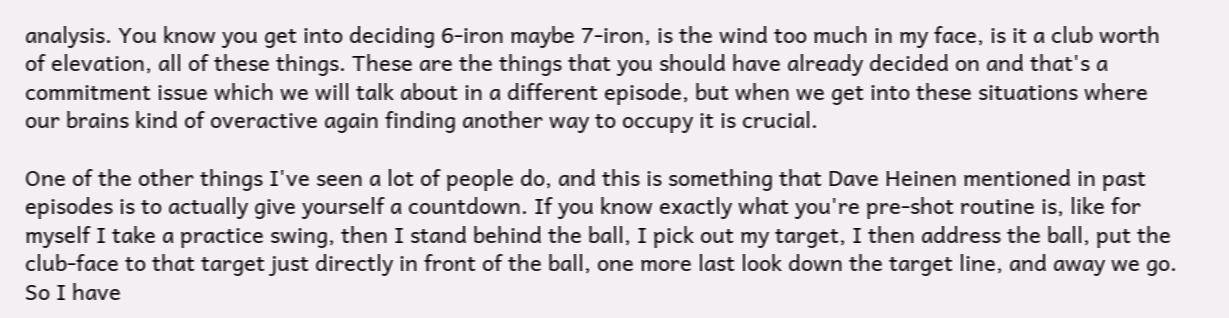analysis. You know you get into deciding 6-iron maybe 7-iron, is the wind too much in my face, is it a club worth of elevation, all of these things. These are the things that you should have already decided on and that's a commitment issue which we will talk about in a different episode, but when we get into these situations where our brains kind of overactive again finding another way to occupy it is crucial.

One of the other things I've seen a lot of people do, and this is something that Dave Heinen mentioned in past episodes is to actually give yourself a countdown. If you know exactly what you're pre-shot routine is, like for myself I take a practice swing, then I stand behind the ball, I pick out my target, I then address the ball, put the club-face to that target just directly in front of the ball, one more last look down the target line, and away we go. So I have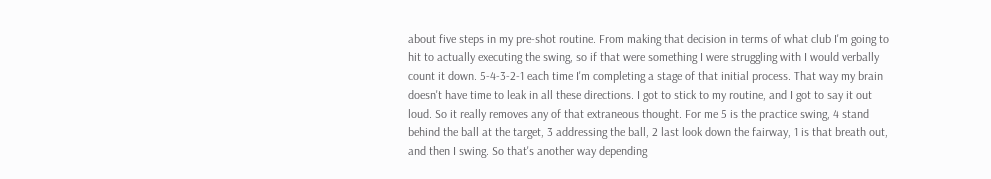about five steps in my pre-shot routine. From making that decision in terms of what club I'm going to hit to actually executing the swing, so if that were something I were struggling with I would verbally count it down. 5-4-3-2-1 each time I'm completing a stage of that initial process. That way my brain doesn't have time to leak in all these directions. I got to stick to my routine, and I got to say it out loud. So it really removes any of that extraneous thought. For me 5 is the practice swing, 4 stand behind the ball at the target, 3 addressing the ball, 2 last look down the fairway, 1 is that breath out, and then I swing. So that's another way depending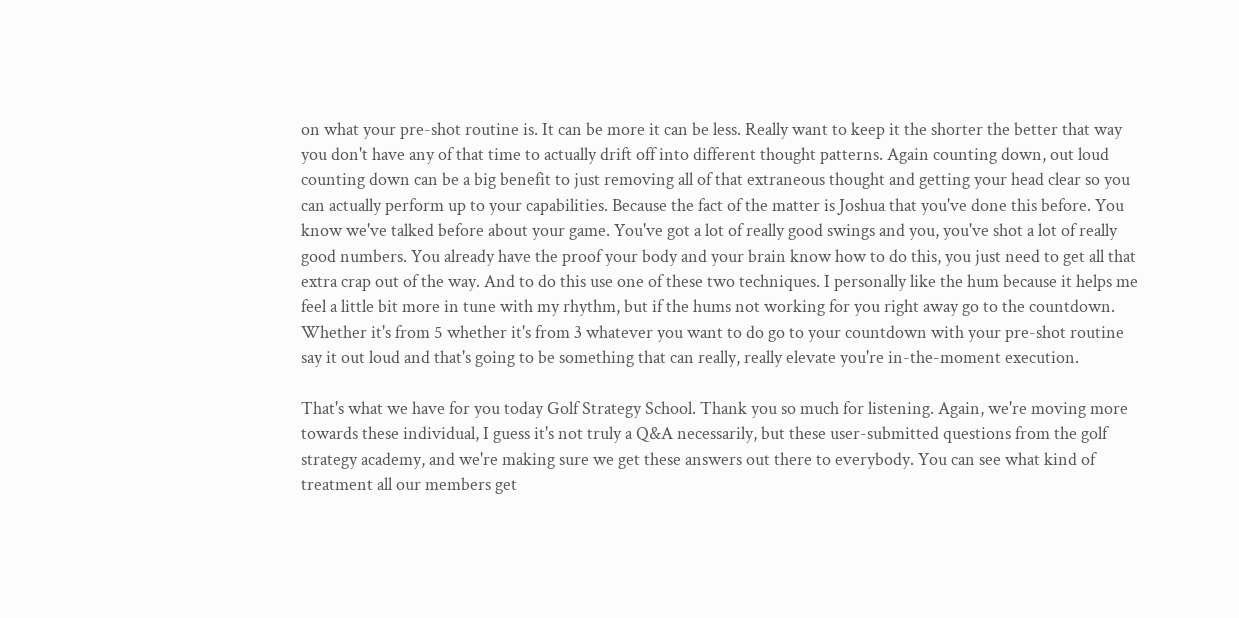on what your pre-shot routine is. It can be more it can be less. Really want to keep it the shorter the better that way you don't have any of that time to actually drift off into different thought patterns. Again counting down, out loud counting down can be a big benefit to just removing all of that extraneous thought and getting your head clear so you can actually perform up to your capabilities. Because the fact of the matter is Joshua that you've done this before. You know we've talked before about your game. You've got a lot of really good swings and you, you've shot a lot of really good numbers. You already have the proof your body and your brain know how to do this, you just need to get all that extra crap out of the way. And to do this use one of these two techniques. I personally like the hum because it helps me feel a little bit more in tune with my rhythm, but if the hums not working for you right away go to the countdown. Whether it's from 5 whether it's from 3 whatever you want to do go to your countdown with your pre-shot routine say it out loud and that's going to be something that can really, really elevate you're in-the-moment execution.

That's what we have for you today Golf Strategy School. Thank you so much for listening. Again, we're moving more towards these individual, I guess it's not truly a Q&A necessarily, but these user-submitted questions from the golf strategy academy, and we're making sure we get these answers out there to everybody. You can see what kind of treatment all our members get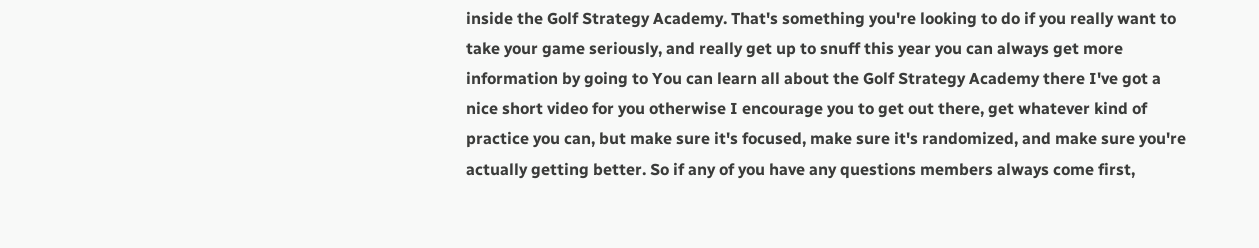inside the Golf Strategy Academy. That's something you're looking to do if you really want to take your game seriously, and really get up to snuff this year you can always get more information by going to You can learn all about the Golf Strategy Academy there I've got a nice short video for you otherwise I encourage you to get out there, get whatever kind of practice you can, but make sure it's focused, make sure it's randomized, and make sure you're actually getting better. So if any of you have any questions members always come first,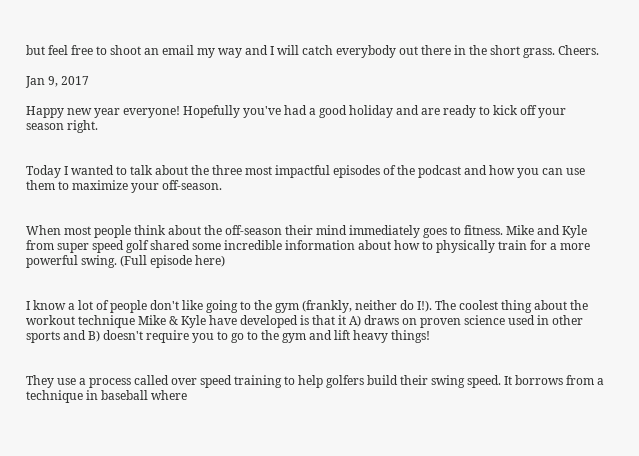but feel free to shoot an email my way and I will catch everybody out there in the short grass. Cheers.

Jan 9, 2017

Happy new year everyone! Hopefully you've had a good holiday and are ready to kick off your season right.


Today I wanted to talk about the three most impactful episodes of the podcast and how you can use them to maximize your off-season.


When most people think about the off-season their mind immediately goes to fitness. Mike and Kyle from super speed golf shared some incredible information about how to physically train for a more powerful swing. (Full episode here)


I know a lot of people don't like going to the gym (frankly, neither do I!). The coolest thing about the workout technique Mike & Kyle have developed is that it A) draws on proven science used in other sports and B) doesn't require you to go to the gym and lift heavy things!


They use a process called over speed training to help golfers build their swing speed. It borrows from a technique in baseball where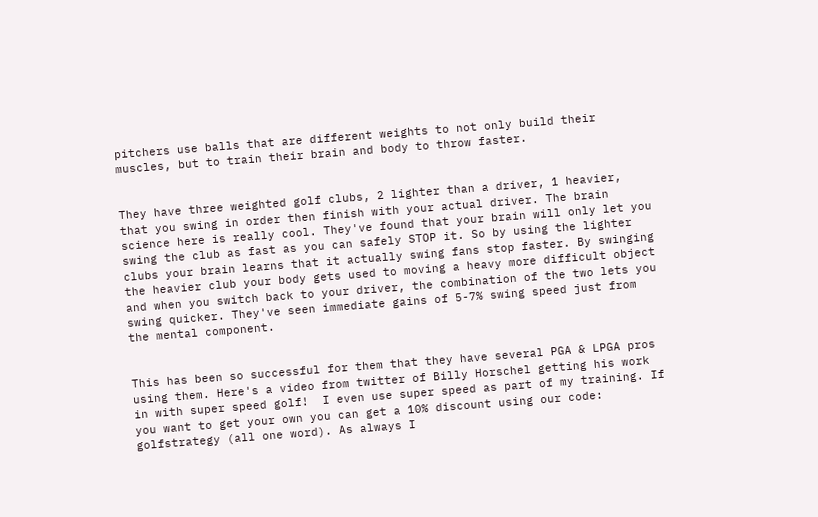pitchers use balls that are different weights to not only build their muscles, but to train their brain and body to throw faster.


They have three weighted golf clubs, 2 lighter than a driver, 1 heavier, that you swing in order then finish with your actual driver. The brain science here is really cool. They've found that your brain will only let you swing the club as fast as you can safely STOP it. So by using the lighter clubs your brain learns that it actually swing fans stop faster. By swinging the heavier club your body gets used to moving a heavy more difficult object and when you switch back to your driver, the combination of the two lets you swing quicker. They've seen immediate gains of 5-7% swing speed just from the mental component.


This has been so successful for them that they have several PGA & LPGA pros using them. Here's a video from twitter of Billy Horschel getting his work in with super speed golf!  I even use super speed as part of my training. If you want to get your own you can get a 10% discount using our code: golfstrategy (all one word). As always I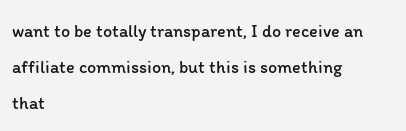want to be totally transparent, I do receive an affiliate commission, but this is something that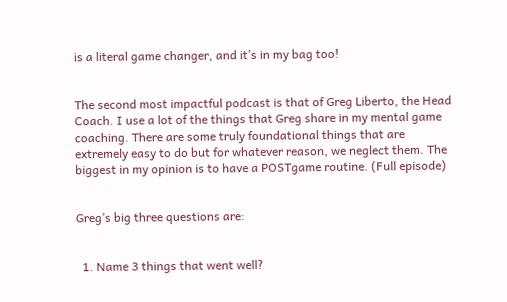is a literal game changer, and it’s in my bag too!


The second most impactful podcast is that of Greg Liberto, the Head Coach. I use a lot of the things that Greg share in my mental game coaching. There are some truly foundational things that are extremely easy to do but for whatever reason, we neglect them. The biggest in my opinion is to have a POSTgame routine. (Full episode)


Greg’s big three questions are:


  1. Name 3 things that went well?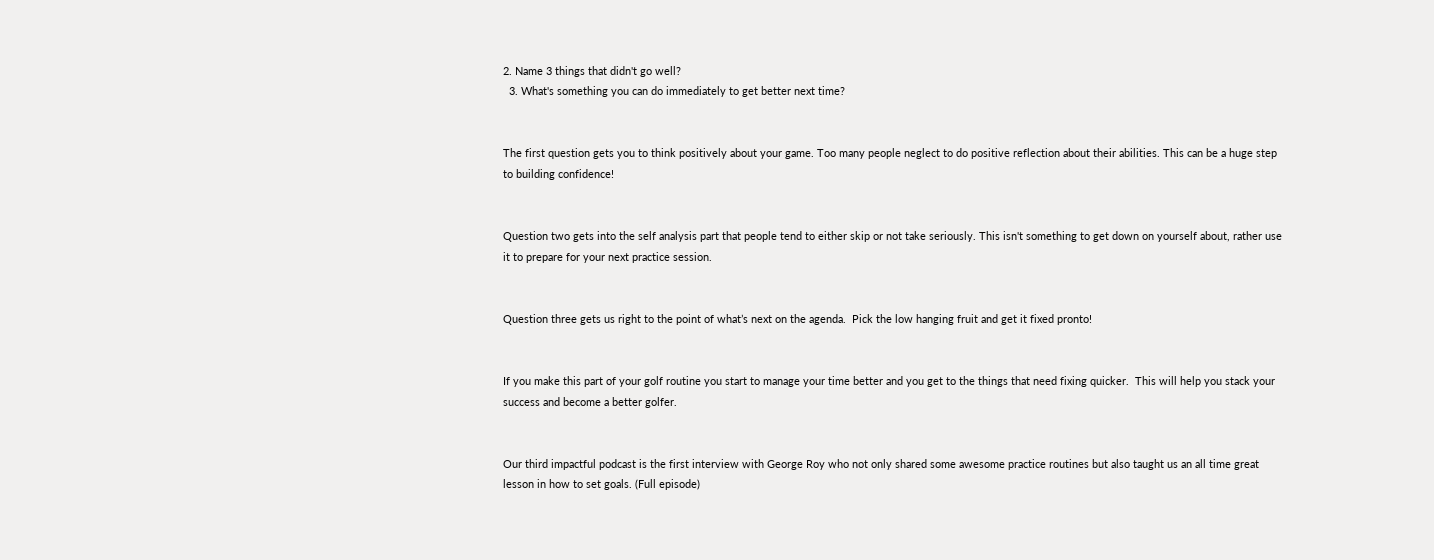2. Name 3 things that didn't go well?
  3. What's something you can do immediately to get better next time?


The first question gets you to think positively about your game. Too many people neglect to do positive reflection about their abilities. This can be a huge step to building confidence!


Question two gets into the self analysis part that people tend to either skip or not take seriously. This isn't something to get down on yourself about, rather use it to prepare for your next practice session.


Question three gets us right to the point of what’s next on the agenda.  Pick the low hanging fruit and get it fixed pronto!


If you make this part of your golf routine you start to manage your time better and you get to the things that need fixing quicker.  This will help you stack your success and become a better golfer.


Our third impactful podcast is the first interview with George Roy who not only shared some awesome practice routines but also taught us an all time great lesson in how to set goals. (Full episode)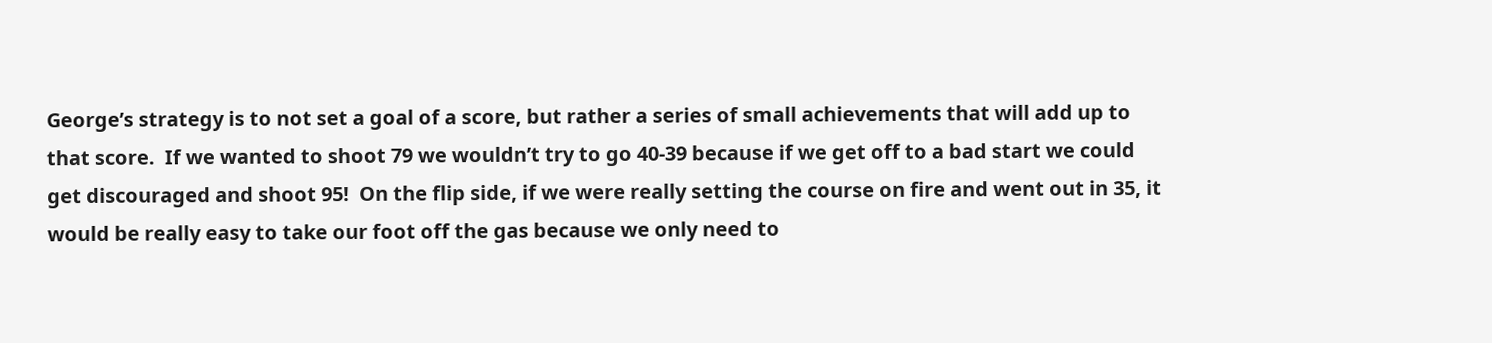George’s strategy is to not set a goal of a score, but rather a series of small achievements that will add up to that score.  If we wanted to shoot 79 we wouldn’t try to go 40-39 because if we get off to a bad start we could get discouraged and shoot 95!  On the flip side, if we were really setting the course on fire and went out in 35, it would be really easy to take our foot off the gas because we only need to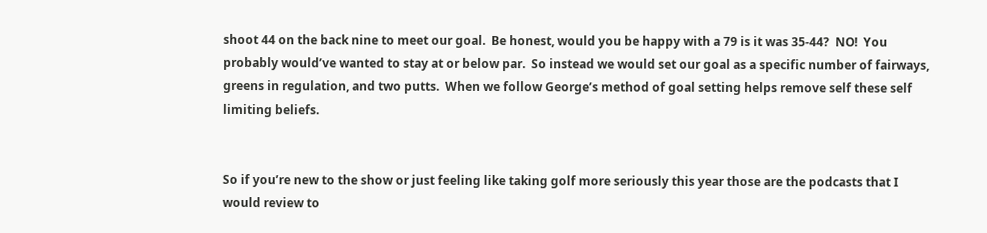shoot 44 on the back nine to meet our goal.  Be honest, would you be happy with a 79 is it was 35-44?  NO!  You probably would’ve wanted to stay at or below par.  So instead we would set our goal as a specific number of fairways, greens in regulation, and two putts.  When we follow George’s method of goal setting helps remove self these self limiting beliefs.


So if you’re new to the show or just feeling like taking golf more seriously this year those are the podcasts that I would review to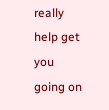really help get you going on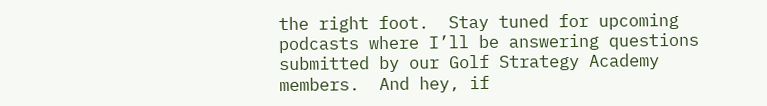the right foot.  Stay tuned for upcoming podcasts where I’ll be answering questions submitted by our Golf Strategy Academy members.  And hey, if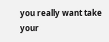you really want take your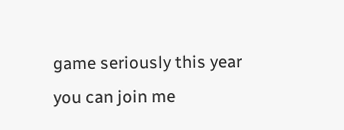game seriously this year you can join me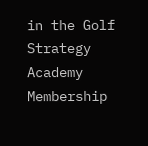in the Golf Strategy Academy Membership